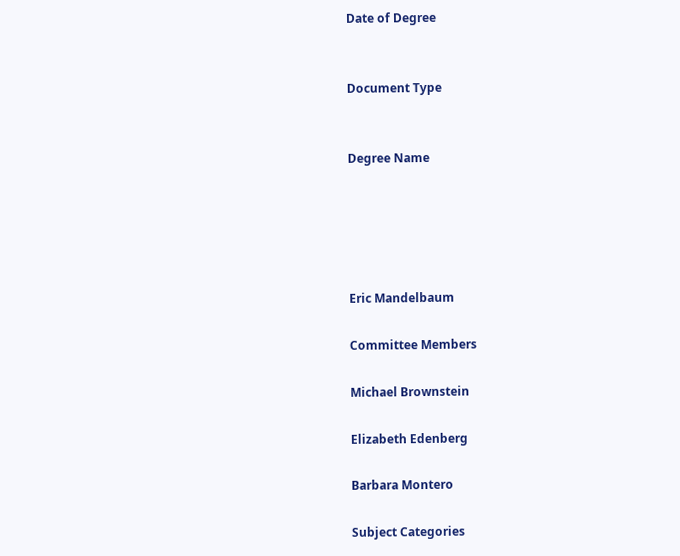Date of Degree


Document Type


Degree Name





Eric Mandelbaum

Committee Members

Michael Brownstein

Elizabeth Edenberg

Barbara Montero

Subject Categories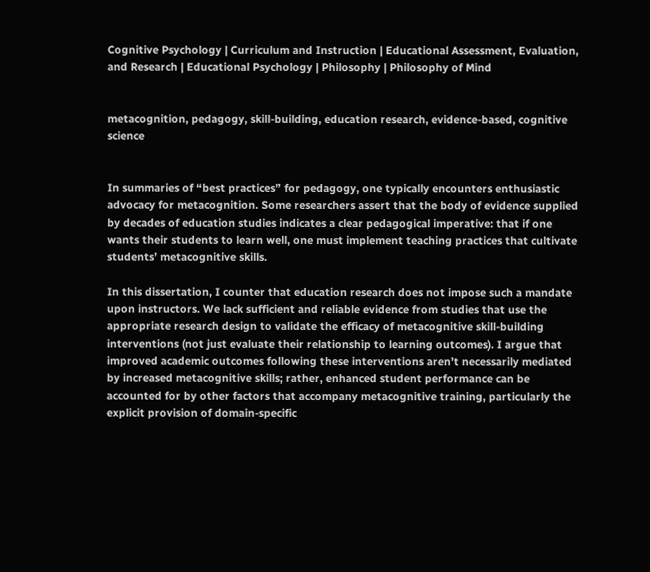Cognitive Psychology | Curriculum and Instruction | Educational Assessment, Evaluation, and Research | Educational Psychology | Philosophy | Philosophy of Mind


metacognition, pedagogy, skill-building, education research, evidence-based, cognitive science


In summaries of “best practices” for pedagogy, one typically encounters enthusiastic advocacy for metacognition. Some researchers assert that the body of evidence supplied by decades of education studies indicates a clear pedagogical imperative: that if one wants their students to learn well, one must implement teaching practices that cultivate students’ metacognitive skills.

In this dissertation, I counter that education research does not impose such a mandate upon instructors. We lack sufficient and reliable evidence from studies that use the appropriate research design to validate the efficacy of metacognitive skill-building interventions (not just evaluate their relationship to learning outcomes). I argue that improved academic outcomes following these interventions aren’t necessarily mediated by increased metacognitive skills; rather, enhanced student performance can be accounted for by other factors that accompany metacognitive training, particularly the explicit provision of domain-specific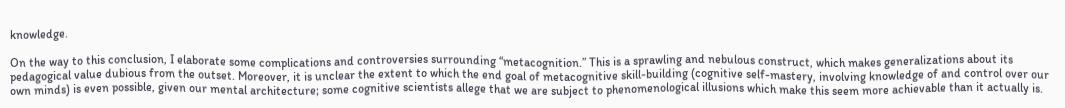knowledge.

On the way to this conclusion, I elaborate some complications and controversies surrounding “metacognition.” This is a sprawling and nebulous construct, which makes generalizations about its pedagogical value dubious from the outset. Moreover, it is unclear the extent to which the end goal of metacognitive skill-building (cognitive self-mastery, involving knowledge of and control over our own minds) is even possible, given our mental architecture; some cognitive scientists allege that we are subject to phenomenological illusions which make this seem more achievable than it actually is.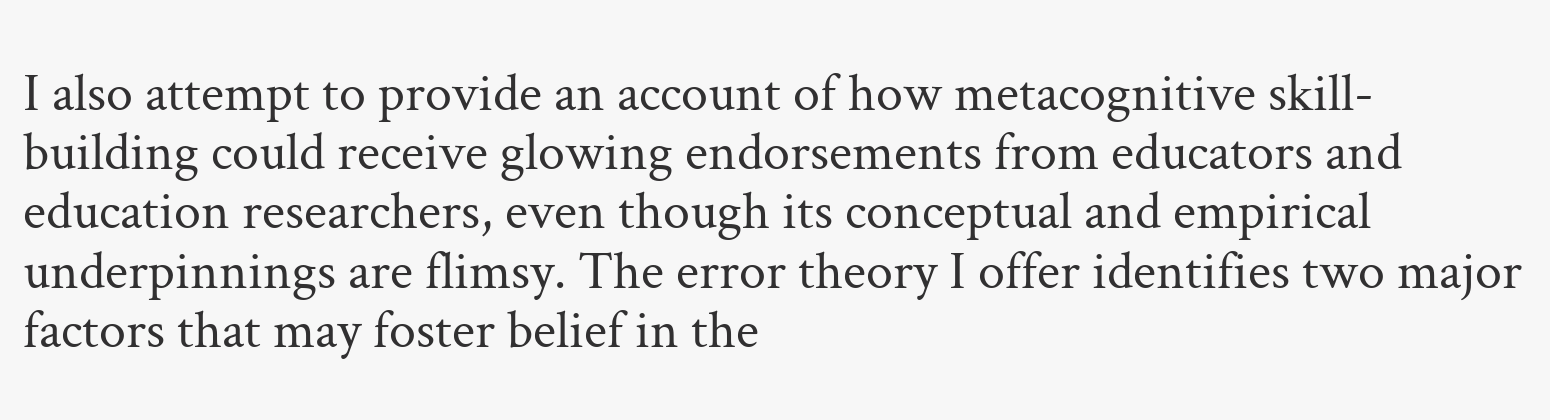I also attempt to provide an account of how metacognitive skill-building could receive glowing endorsements from educators and education researchers, even though its conceptual and empirical underpinnings are flimsy. The error theory I offer identifies two major factors that may foster belief in the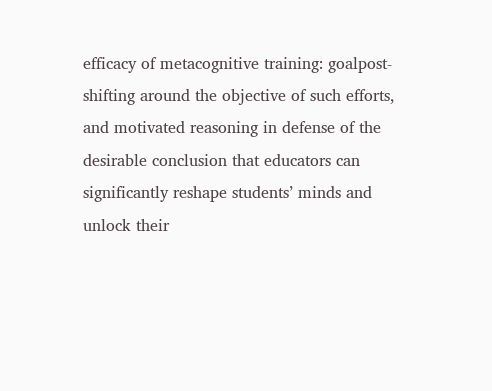efficacy of metacognitive training: goalpost-shifting around the objective of such efforts, and motivated reasoning in defense of the desirable conclusion that educators can significantly reshape students’ minds and unlock their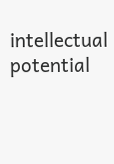intellectual potential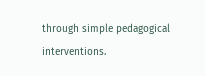through simple pedagogical interventions.